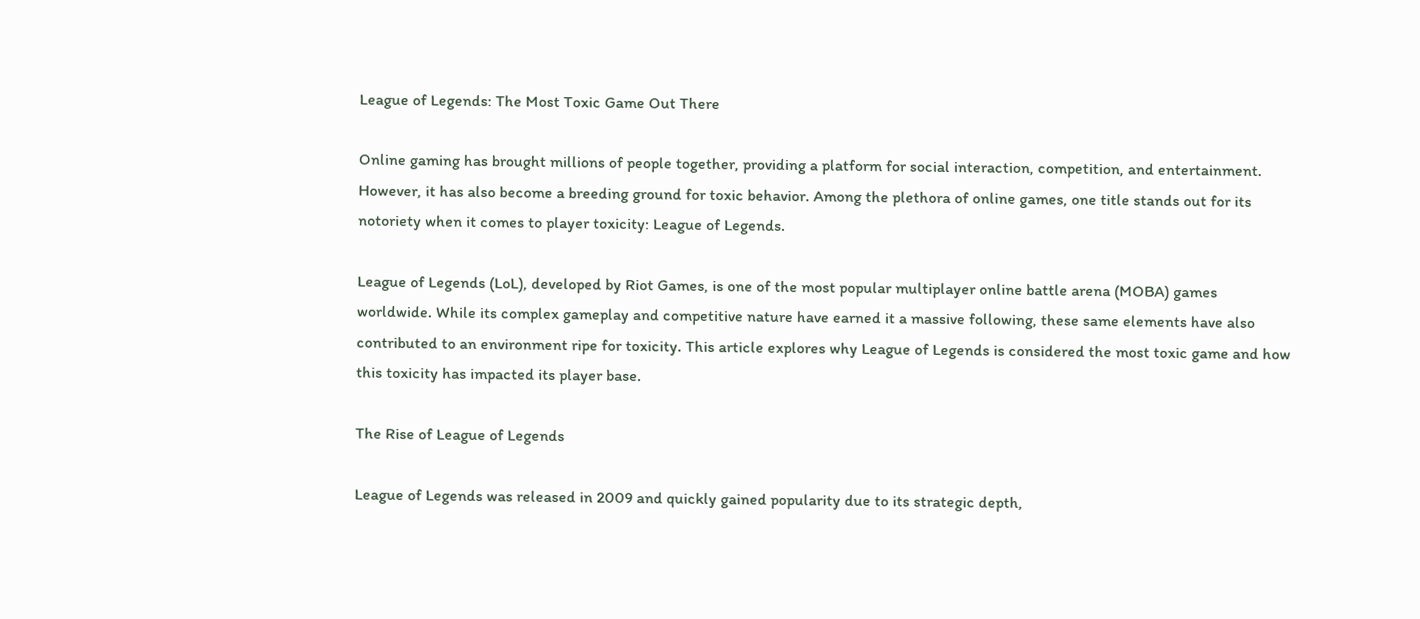League of Legends: The Most Toxic Game Out There

Online gaming has brought millions of people together, providing a platform for social interaction, competition, and entertainment. However, it has also become a breeding ground for toxic behavior. Among the plethora of online games, one title stands out for its notoriety when it comes to player toxicity: League of Legends.

League of Legends (LoL), developed by Riot Games, is one of the most popular multiplayer online battle arena (MOBA) games worldwide. While its complex gameplay and competitive nature have earned it a massive following, these same elements have also contributed to an environment ripe for toxicity. This article explores why League of Legends is considered the most toxic game and how this toxicity has impacted its player base.

The Rise of League of Legends

League of Legends was released in 2009 and quickly gained popularity due to its strategic depth,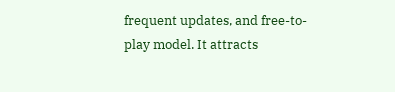frequent updates, and free-to-play model. It attracts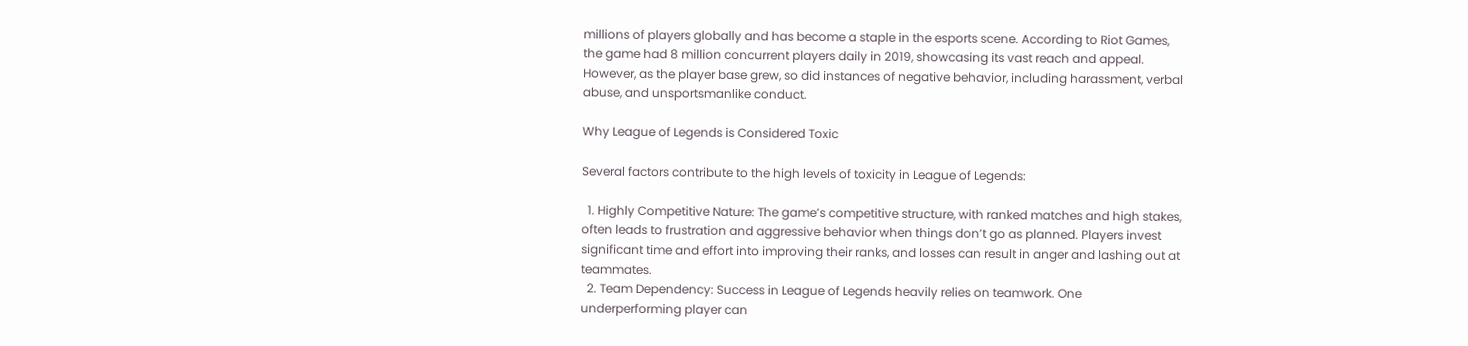millions of players globally and has become a staple in the esports scene. According to Riot Games, the game had 8 million concurrent players daily in 2019, showcasing its vast reach and appeal. However, as the player base grew, so did instances of negative behavior, including harassment, verbal abuse, and unsportsmanlike conduct.

Why League of Legends is Considered Toxic

Several factors contribute to the high levels of toxicity in League of Legends:

  1. Highly Competitive Nature: The game’s competitive structure, with ranked matches and high stakes, often leads to frustration and aggressive behavior when things don’t go as planned. Players invest significant time and effort into improving their ranks, and losses can result in anger and lashing out at teammates.
  2. Team Dependency: Success in League of Legends heavily relies on teamwork. One underperforming player can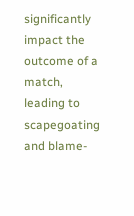significantly impact the outcome of a match, leading to scapegoating and blame-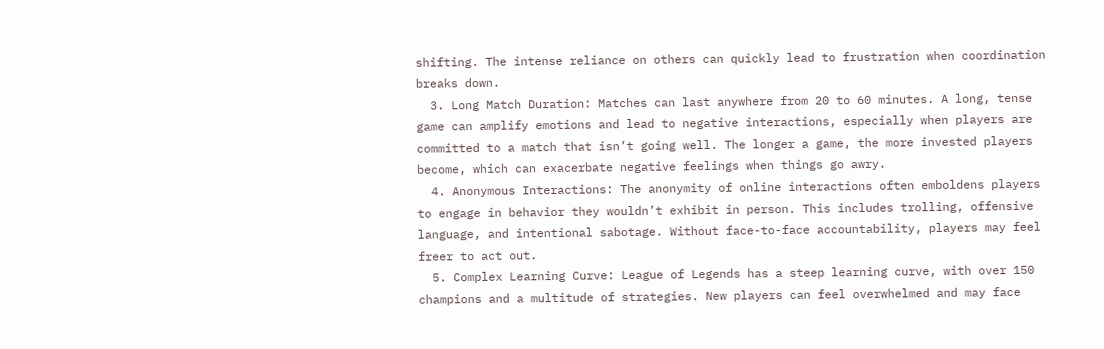shifting. The intense reliance on others can quickly lead to frustration when coordination breaks down.
  3. Long Match Duration: Matches can last anywhere from 20 to 60 minutes. A long, tense game can amplify emotions and lead to negative interactions, especially when players are committed to a match that isn’t going well. The longer a game, the more invested players become, which can exacerbate negative feelings when things go awry.
  4. Anonymous Interactions: The anonymity of online interactions often emboldens players to engage in behavior they wouldn’t exhibit in person. This includes trolling, offensive language, and intentional sabotage. Without face-to-face accountability, players may feel freer to act out.
  5. Complex Learning Curve: League of Legends has a steep learning curve, with over 150 champions and a multitude of strategies. New players can feel overwhelmed and may face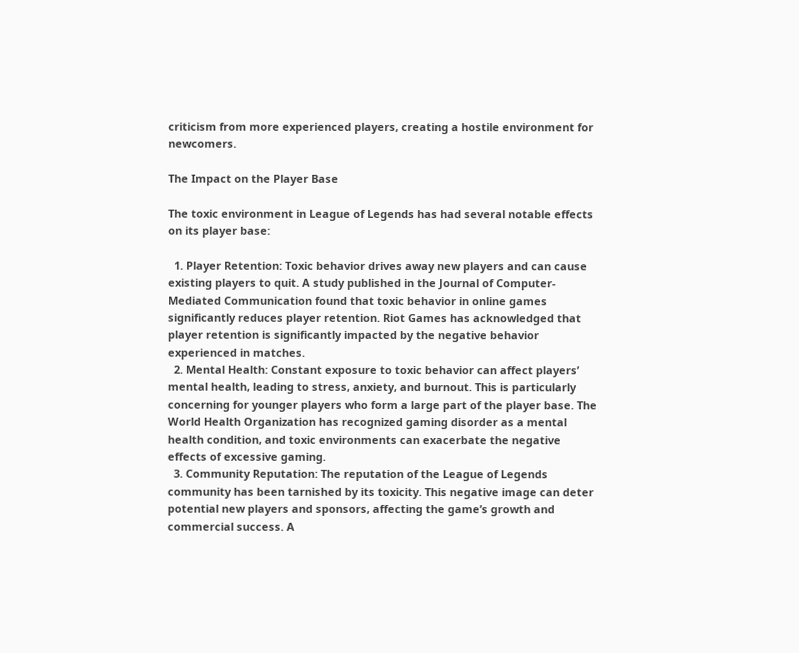criticism from more experienced players, creating a hostile environment for newcomers.

The Impact on the Player Base

The toxic environment in League of Legends has had several notable effects on its player base:

  1. Player Retention: Toxic behavior drives away new players and can cause existing players to quit. A study published in the Journal of Computer-Mediated Communication found that toxic behavior in online games significantly reduces player retention. Riot Games has acknowledged that player retention is significantly impacted by the negative behavior experienced in matches.
  2. Mental Health: Constant exposure to toxic behavior can affect players’ mental health, leading to stress, anxiety, and burnout. This is particularly concerning for younger players who form a large part of the player base. The World Health Organization has recognized gaming disorder as a mental health condition, and toxic environments can exacerbate the negative effects of excessive gaming.
  3. Community Reputation: The reputation of the League of Legends community has been tarnished by its toxicity. This negative image can deter potential new players and sponsors, affecting the game’s growth and commercial success. A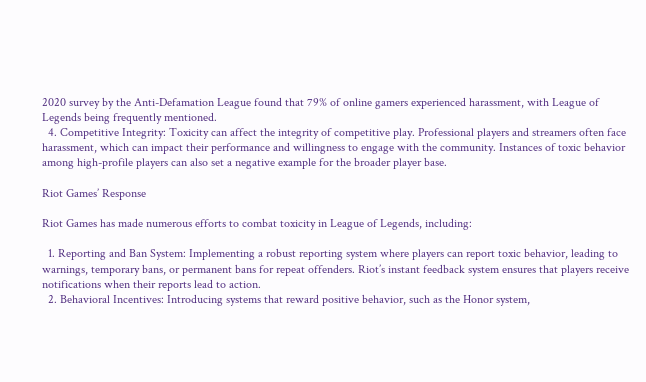2020 survey by the Anti-Defamation League found that 79% of online gamers experienced harassment, with League of Legends being frequently mentioned.
  4. Competitive Integrity: Toxicity can affect the integrity of competitive play. Professional players and streamers often face harassment, which can impact their performance and willingness to engage with the community. Instances of toxic behavior among high-profile players can also set a negative example for the broader player base.

Riot Games’ Response

Riot Games has made numerous efforts to combat toxicity in League of Legends, including:

  1. Reporting and Ban System: Implementing a robust reporting system where players can report toxic behavior, leading to warnings, temporary bans, or permanent bans for repeat offenders. Riot’s instant feedback system ensures that players receive notifications when their reports lead to action.
  2. Behavioral Incentives: Introducing systems that reward positive behavior, such as the Honor system,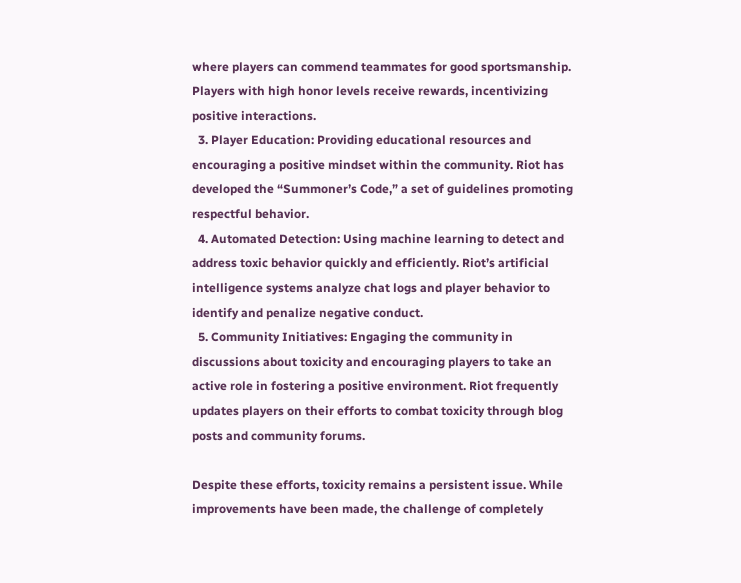where players can commend teammates for good sportsmanship. Players with high honor levels receive rewards, incentivizing positive interactions.
  3. Player Education: Providing educational resources and encouraging a positive mindset within the community. Riot has developed the “Summoner’s Code,” a set of guidelines promoting respectful behavior.
  4. Automated Detection: Using machine learning to detect and address toxic behavior quickly and efficiently. Riot’s artificial intelligence systems analyze chat logs and player behavior to identify and penalize negative conduct.
  5. Community Initiatives: Engaging the community in discussions about toxicity and encouraging players to take an active role in fostering a positive environment. Riot frequently updates players on their efforts to combat toxicity through blog posts and community forums.

Despite these efforts, toxicity remains a persistent issue. While improvements have been made, the challenge of completely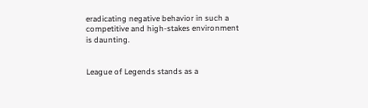eradicating negative behavior in such a competitive and high-stakes environment is daunting.


League of Legends stands as a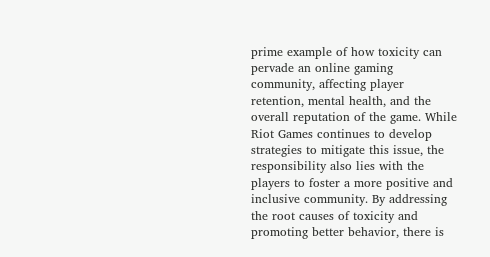prime example of how toxicity can pervade an online gaming community, affecting player retention, mental health, and the overall reputation of the game. While Riot Games continues to develop strategies to mitigate this issue, the responsibility also lies with the players to foster a more positive and inclusive community. By addressing the root causes of toxicity and promoting better behavior, there is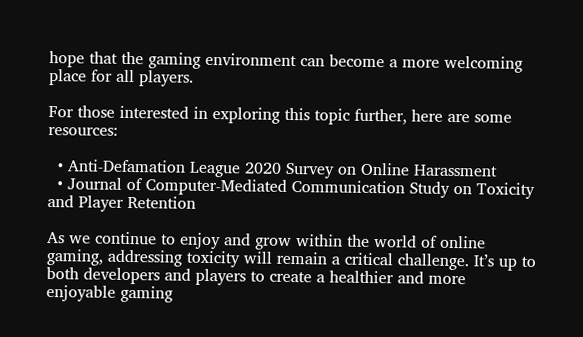hope that the gaming environment can become a more welcoming place for all players.

For those interested in exploring this topic further, here are some resources:

  • Anti-Defamation League 2020 Survey on Online Harassment
  • Journal of Computer-Mediated Communication Study on Toxicity and Player Retention

As we continue to enjoy and grow within the world of online gaming, addressing toxicity will remain a critical challenge. It’s up to both developers and players to create a healthier and more enjoyable gaming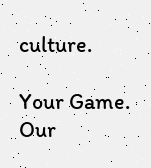culture.

Your Game. Our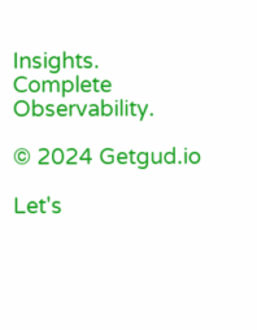Insights.
Complete Observability.

© 2024 Getgud.io

Let's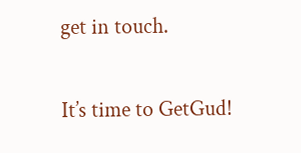get in touch.

It’s time to GetGud!